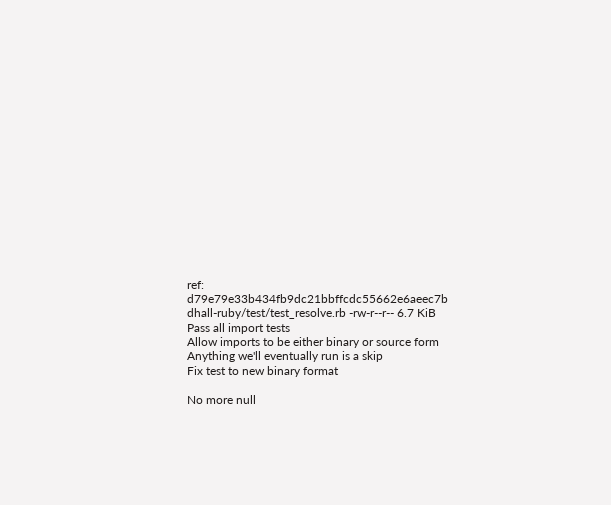ref: d79e79e33b434fb9dc21bbffcdc55662e6aeec7b dhall-ruby/test/test_resolve.rb -rw-r--r-- 6.7 KiB
Pass all import tests
Allow imports to be either binary or source form
Anything we'll eventually run is a skip
Fix test to new binary format

No more null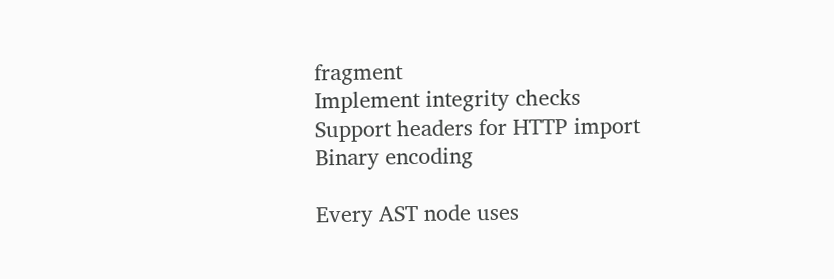fragment
Implement integrity checks
Support headers for HTTP import
Binary encoding

Every AST node uses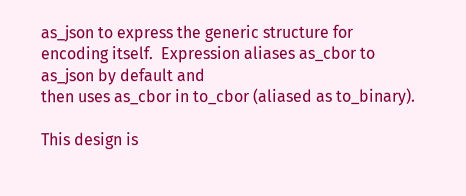as_json to express the generic structure for
encoding itself.  Expression aliases as_cbor to as_json by default and
then uses as_cbor in to_cbor (aliased as to_binary).

This design is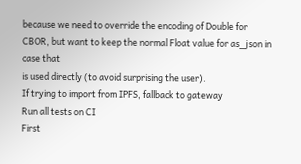because we need to override the encoding of Double for
CBOR, but want to keep the normal Float value for as_json in case that
is used directly (to avoid surprising the user).
If trying to import from IPFS, fallback to gateway
Run all tests on CI
First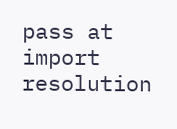pass at import resolution